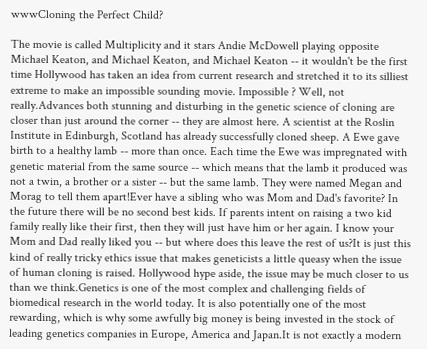wwwCloning the Perfect Child?

The movie is called Multiplicity and it stars Andie McDowell playing opposite Michael Keaton, and Michael Keaton, and Michael Keaton -- it wouldn't be the first time Hollywood has taken an idea from current research and stretched it to its silliest extreme to make an impossible sounding movie. Impossible ? Well, not really.Advances both stunning and disturbing in the genetic science of cloning are closer than just around the corner -- they are almost here. A scientist at the Roslin Institute in Edinburgh, Scotland has already successfully cloned sheep. A Ewe gave birth to a healthy lamb -- more than once. Each time the Ewe was impregnated with genetic material from the same source -- which means that the lamb it produced was not a twin, a brother or a sister -- but the same lamb. They were named Megan and Morag to tell them apart!Ever have a sibling who was Mom and Dad's favorite? In the future there will be no second best kids. If parents intent on raising a two kid family really like their first, then they will just have him or her again. I know your Mom and Dad really liked you -- but where does this leave the rest of us?It is just this kind of really tricky ethics issue that makes geneticists a little queasy when the issue of human cloning is raised. Hollywood hype aside, the issue may be much closer to us than we think.Genetics is one of the most complex and challenging fields of biomedical research in the world today. It is also potentially one of the most rewarding, which is why some awfully big money is being invested in the stock of leading genetics companies in Europe, America and Japan.It is not exactly a modern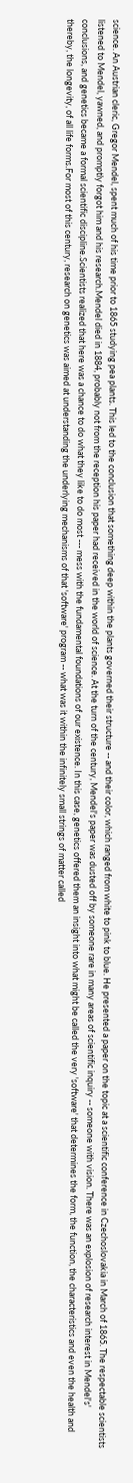science. An Austrian cleric, Gregor Mendel, spent much of his time prior to 1865 studying pea plants. This led to the conclusion that something deep within the plants governed their structure -- and their color, which ranged from white to pink to blue. He presented a paper on the topic at a scientific conference in Czechoslovakia in March of 1865. The respectable scientists listened to Mendel, yawned, and promptly forgot him and his research.Mendel died in 1884, probably not from the reception his paper had received in the world of science. At the turn of the century, Mendel's paper was dusted off by someone rare in many areas of scientific inquiry -- someone with vision. There was an explosion of research interest in Mendel's' conclusions, and genetics became a formal scientific discipline.Scientists realized that here was a chance to do what they like to do most --- mess with the fundamental foundations of our existence. In this case, genetics offered them an insight into what might be called the very 'software' that determines the form, the function, the characteristics and even the health and thereby, the longevity, of all life forms.For most of this century, research on genetics was aimed at understanding the underlying mechanisms of that 'software' program -- what was it within the infinitely small strings of matter called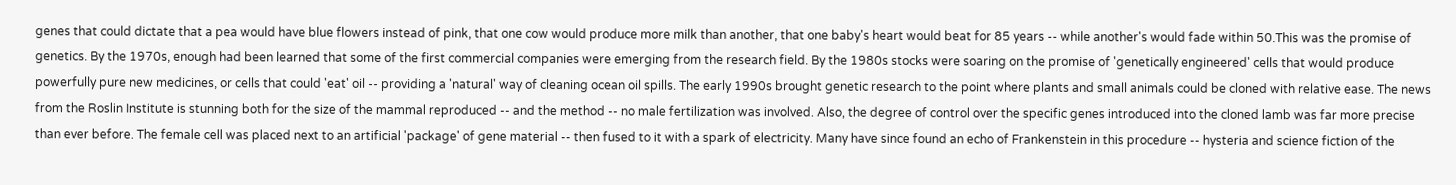genes that could dictate that a pea would have blue flowers instead of pink, that one cow would produce more milk than another, that one baby's heart would beat for 85 years -- while another's would fade within 50.This was the promise of genetics. By the 1970s, enough had been learned that some of the first commercial companies were emerging from the research field. By the 1980s stocks were soaring on the promise of 'genetically engineered' cells that would produce powerfully pure new medicines, or cells that could 'eat' oil -- providing a 'natural' way of cleaning ocean oil spills. The early 1990s brought genetic research to the point where plants and small animals could be cloned with relative ease. The news from the Roslin Institute is stunning both for the size of the mammal reproduced -- and the method -- no male fertilization was involved. Also, the degree of control over the specific genes introduced into the cloned lamb was far more precise than ever before. The female cell was placed next to an artificial 'package' of gene material -- then fused to it with a spark of electricity. Many have since found an echo of Frankenstein in this procedure -- hysteria and science fiction of the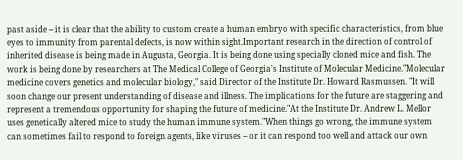past aside -- it is clear that the ability to custom create a human embryo with specific characteristics, from blue eyes to immunity from parental defects, is now within sight.Important research in the direction of control of inherited disease is being made in Augusta, Georgia. It is being done using specially cloned mice and fish. The work is being done by researchers at The Medical College of Georgia's Institute of Molecular Medicine."Molecular medicine covers genetics and molecular biology," said Director of the Institute Dr. Howard Rasmussen. "It will soon change our present understanding of disease and illness. The implications for the future are staggering and represent a tremendous opportunity for shaping the future of medicine."At the Institute Dr. Andrew L. Mellor uses genetically altered mice to study the human immune system."When things go wrong, the immune system can sometimes fail to respond to foreign agents, like viruses -- or it can respond too well and attack our own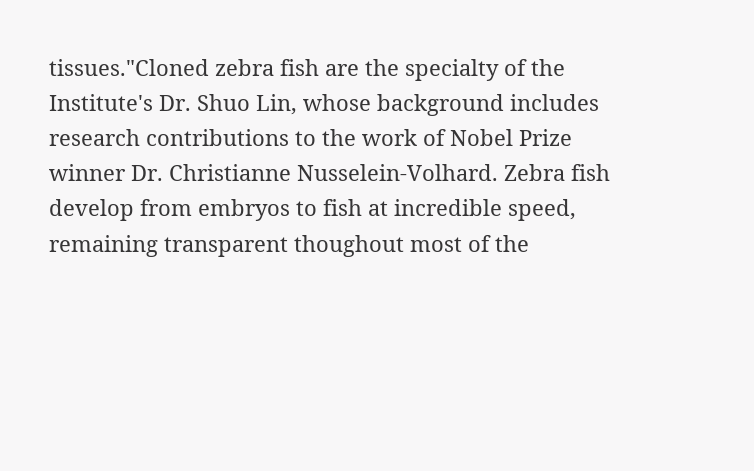tissues."Cloned zebra fish are the specialty of the Institute's Dr. Shuo Lin, whose background includes research contributions to the work of Nobel Prize winner Dr. Christianne Nusselein-Volhard. Zebra fish develop from embryos to fish at incredible speed, remaining transparent thoughout most of the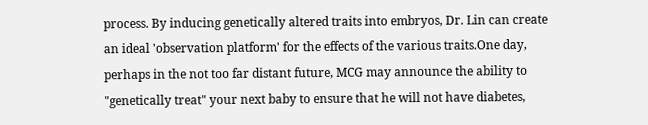process. By inducing genetically altered traits into embryos, Dr. Lin can create an ideal 'observation platform' for the effects of the various traits.One day, perhaps in the not too far distant future, MCG may announce the ability to "genetically treat" your next baby to ensure that he will not have diabetes,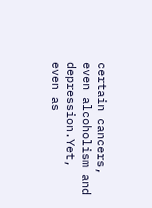certain cancers, even alcoholism and depression.Yet, even as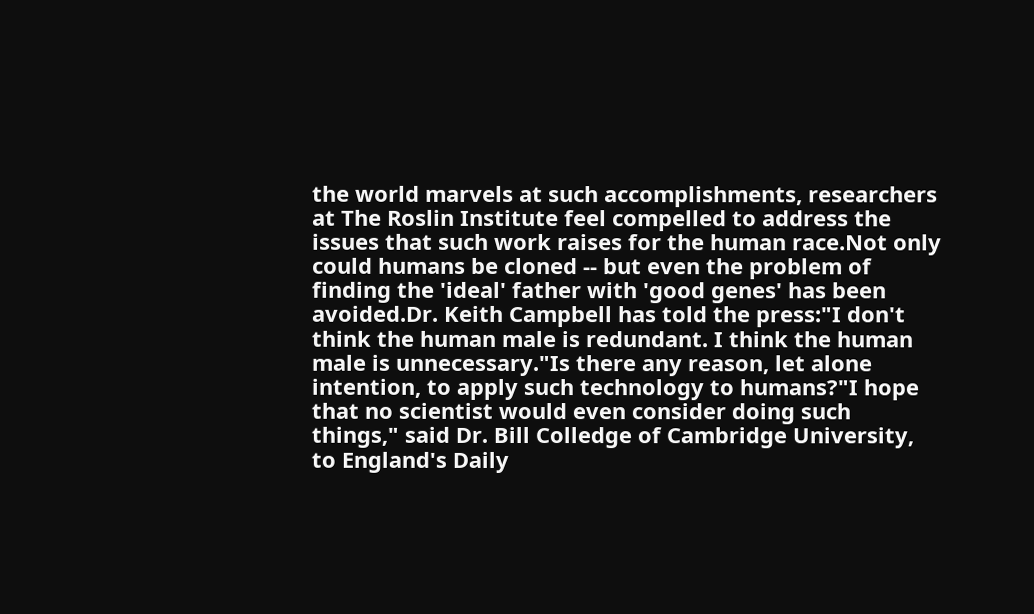the world marvels at such accomplishments, researchers at The Roslin Institute feel compelled to address the issues that such work raises for the human race.Not only could humans be cloned -- but even the problem of finding the 'ideal' father with 'good genes' has been avoided.Dr. Keith Campbell has told the press:"I don't think the human male is redundant. I think the human male is unnecessary."Is there any reason, let alone intention, to apply such technology to humans?"I hope that no scientist would even consider doing such things," said Dr. Bill Colledge of Cambridge University, to England's Daily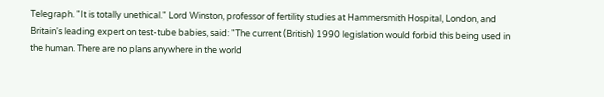Telegraph. "It is totally unethical." Lord Winston, professor of fertility studies at Hammersmith Hospital, London, and Britain's leading expert on test-tube babies, said: "The current (British) 1990 legislation would forbid this being used in the human. There are no plans anywhere in the world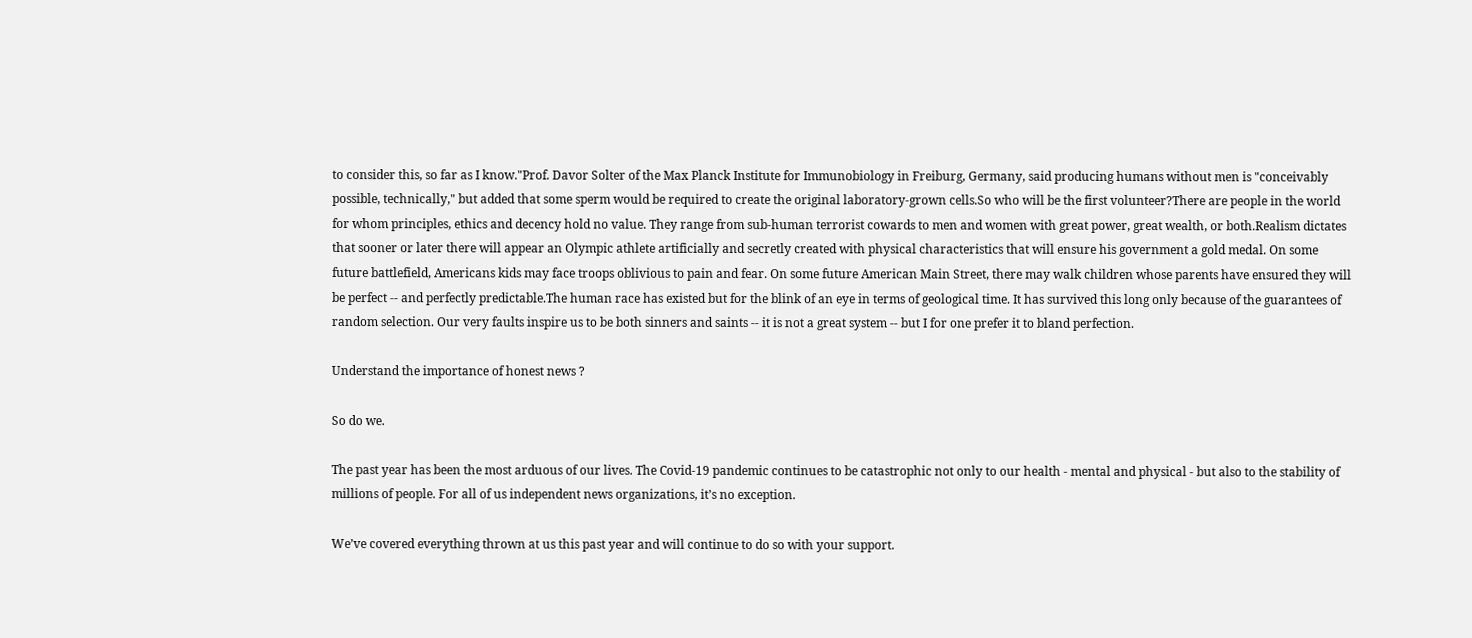to consider this, so far as I know."Prof. Davor Solter of the Max Planck Institute for Immunobiology in Freiburg, Germany, said producing humans without men is "conceivably possible, technically," but added that some sperm would be required to create the original laboratory-grown cells.So who will be the first volunteer?There are people in the world for whom principles, ethics and decency hold no value. They range from sub-human terrorist cowards to men and women with great power, great wealth, or both.Realism dictates that sooner or later there will appear an Olympic athlete artificially and secretly created with physical characteristics that will ensure his government a gold medal. On some future battlefield, Americans kids may face troops oblivious to pain and fear. On some future American Main Street, there may walk children whose parents have ensured they will be perfect -- and perfectly predictable.The human race has existed but for the blink of an eye in terms of geological time. It has survived this long only because of the guarantees of random selection. Our very faults inspire us to be both sinners and saints -- it is not a great system -- but I for one prefer it to bland perfection.

Understand the importance of honest news ?

So do we.

The past year has been the most arduous of our lives. The Covid-19 pandemic continues to be catastrophic not only to our health - mental and physical - but also to the stability of millions of people. For all of us independent news organizations, it’s no exception.

We’ve covered everything thrown at us this past year and will continue to do so with your support.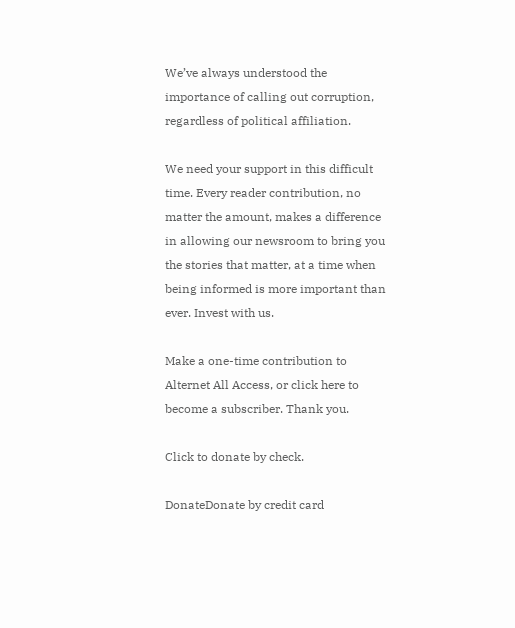We’ve always understood the importance of calling out corruption, regardless of political affiliation.

We need your support in this difficult time. Every reader contribution, no matter the amount, makes a difference in allowing our newsroom to bring you the stories that matter, at a time when being informed is more important than ever. Invest with us.

Make a one-time contribution to Alternet All Access, or click here to become a subscriber. Thank you.

Click to donate by check.

DonateDonate by credit card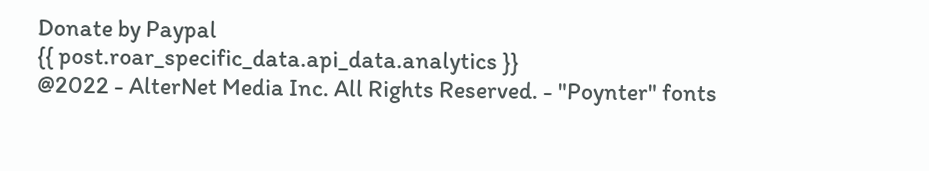Donate by Paypal
{{ post.roar_specific_data.api_data.analytics }}
@2022 - AlterNet Media Inc. All Rights Reserved. - "Poynter" fonts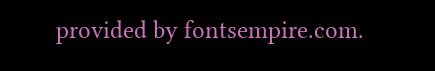provided by fontsempire.com.